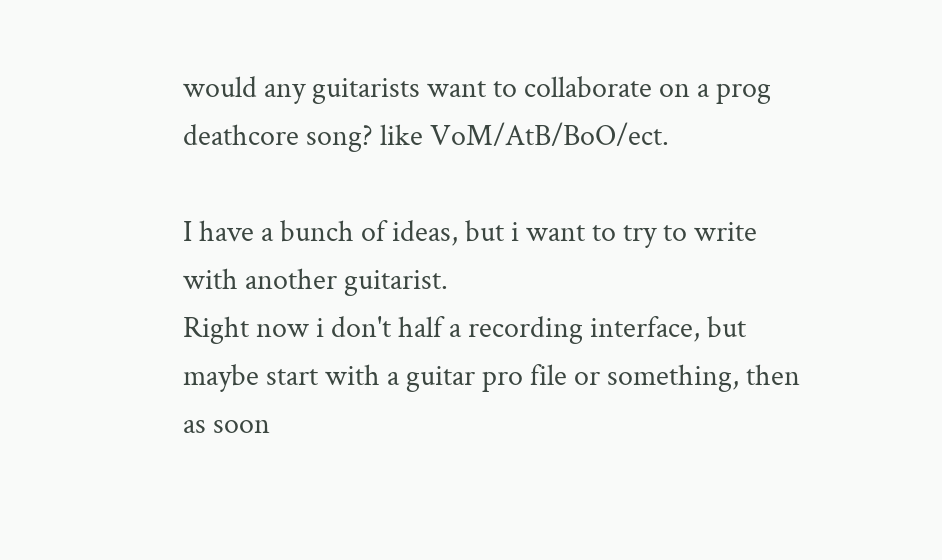would any guitarists want to collaborate on a prog deathcore song? like VoM/AtB/BoO/ect.

I have a bunch of ideas, but i want to try to write with another guitarist.
Right now i don't half a recording interface, but maybe start with a guitar pro file or something, then as soon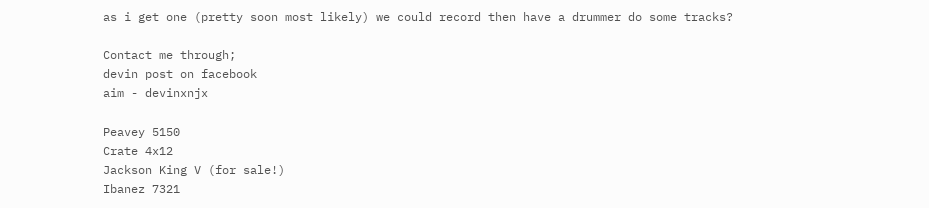as i get one (pretty soon most likely) we could record then have a drummer do some tracks?

Contact me through;
devin post on facebook
aim - devinxnjx

Peavey 5150
Crate 4x12
Jackson King V (for sale!)
Ibanez 7321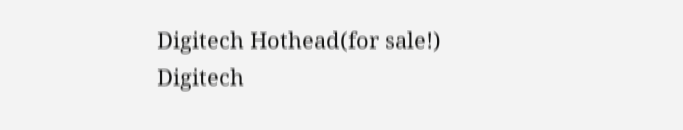Digitech Hothead(for sale!)
Digitech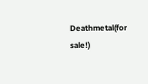Deathmetal(for sale!)